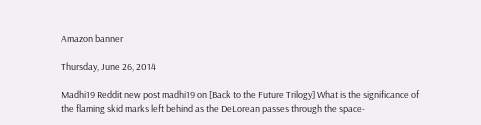Amazon banner

Thursday, June 26, 2014

Madhi19 Reddit new post madhi19 on [Back to the Future Trilogy] What is the significance of the flaming skid marks left behind as the DeLorean passes through the space-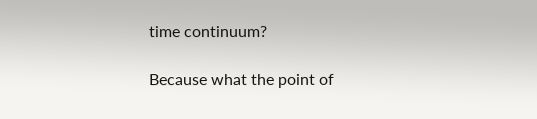time continuum?

Because what the point of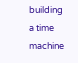building a time machine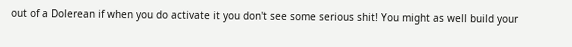out of a Dolerean if when you do activate it you don't see some serious shit! You might as well build your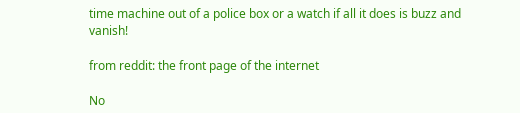time machine out of a police box or a watch if all it does is buzz and vanish!

from reddit: the front page of the internet

No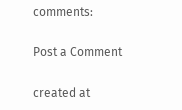comments:

Post a Comment

created at